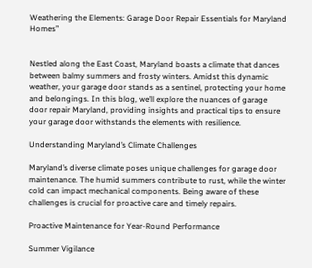Weathering the Elements: Garage Door Repair Essentials for Maryland Homes”


Nestled along the East Coast, Maryland boasts a climate that dances between balmy summers and frosty winters. Amidst this dynamic weather, your garage door stands as a sentinel, protecting your home and belongings. In this blog, we’ll explore the nuances of garage door repair Maryland, providing insights and practical tips to ensure your garage door withstands the elements with resilience.

Understanding Maryland’s Climate Challenges

Maryland’s diverse climate poses unique challenges for garage door maintenance. The humid summers contribute to rust, while the winter cold can impact mechanical components. Being aware of these challenges is crucial for proactive care and timely repairs.

Proactive Maintenance for Year-Round Performance

Summer Vigilance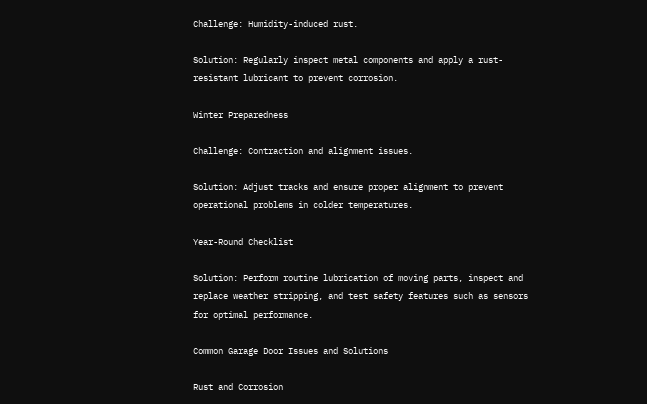Challenge: Humidity-induced rust.

Solution: Regularly inspect metal components and apply a rust-resistant lubricant to prevent corrosion.

Winter Preparedness

Challenge: Contraction and alignment issues.

Solution: Adjust tracks and ensure proper alignment to prevent operational problems in colder temperatures.

Year-Round Checklist

Solution: Perform routine lubrication of moving parts, inspect and replace weather stripping, and test safety features such as sensors for optimal performance.

Common Garage Door Issues and Solutions

Rust and Corrosion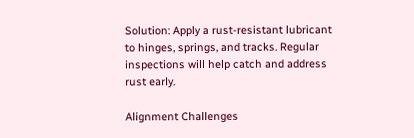Solution: Apply a rust-resistant lubricant to hinges, springs, and tracks. Regular inspections will help catch and address rust early.

Alignment Challenges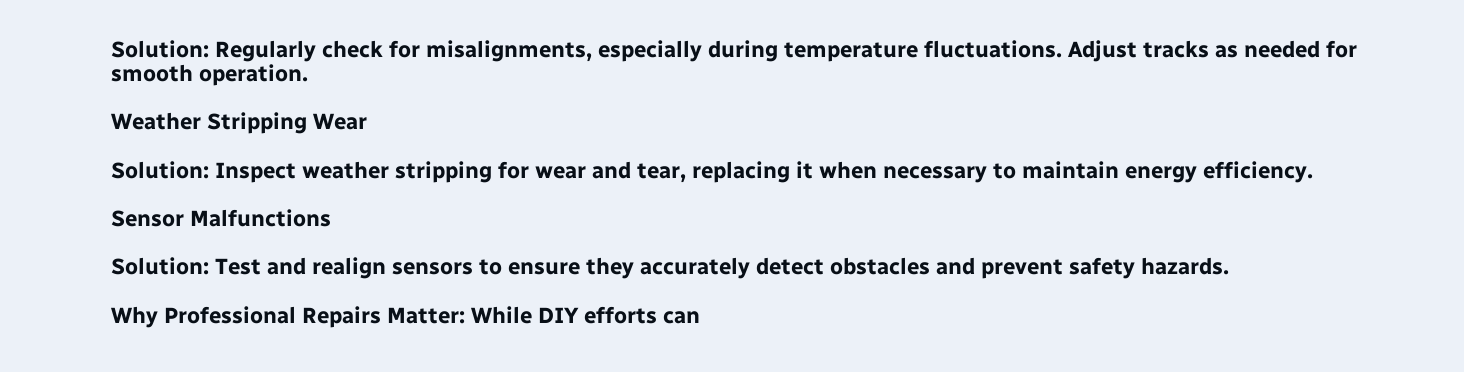Solution: Regularly check for misalignments, especially during temperature fluctuations. Adjust tracks as needed for smooth operation.

Weather Stripping Wear

Solution: Inspect weather stripping for wear and tear, replacing it when necessary to maintain energy efficiency.

Sensor Malfunctions

Solution: Test and realign sensors to ensure they accurately detect obstacles and prevent safety hazards.

Why Professional Repairs Matter: While DIY efforts can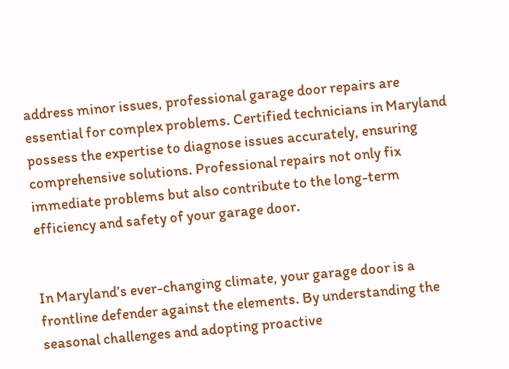address minor issues, professional garage door repairs are essential for complex problems. Certified technicians in Maryland possess the expertise to diagnose issues accurately, ensuring comprehensive solutions. Professional repairs not only fix immediate problems but also contribute to the long-term efficiency and safety of your garage door.


In Maryland’s ever-changing climate, your garage door is a frontline defender against the elements. By understanding the seasonal challenges and adopting proactive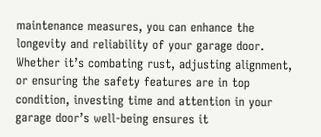maintenance measures, you can enhance the longevity and reliability of your garage door. Whether it’s combating rust, adjusting alignment, or ensuring the safety features are in top condition, investing time and attention in your garage door’s well-being ensures it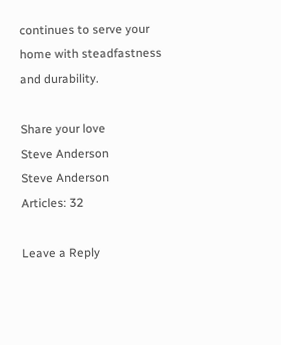continues to serve your home with steadfastness and durability.

Share your love
Steve Anderson
Steve Anderson
Articles: 32

Leave a Reply